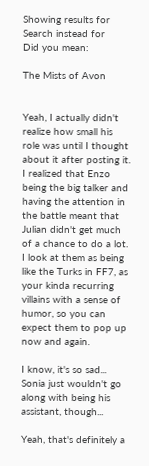Showing results for
Search instead for
Did you mean:

The Mists of Avon


Yeah, I actually didn't realize how small his role was until I thought about it after posting it.  I realized that Enzo being the big talker and having the attention in the battle meant that Julian didn't get much of a chance to do a lot.  I look at them as being like the Turks in FF7, as your kinda recurring villains with a sense of humor, so you can expect them to pop up now and again.

I know, it's so sad... Sonia just wouldn't go along with being his assistant, though...

Yeah, that's definitely a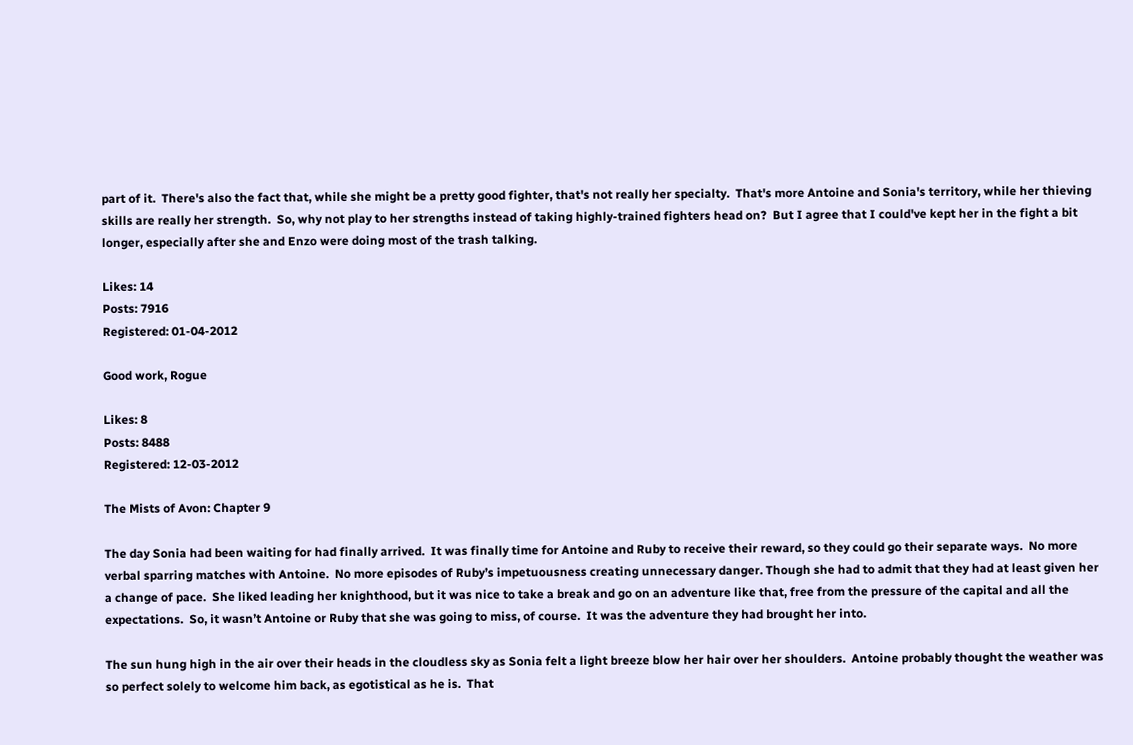part of it.  There's also the fact that, while she might be a pretty good fighter, that's not really her specialty.  That's more Antoine and Sonia's territory, while her thieving skills are really her strength.  So, why not play to her strengths instead of taking highly-trained fighters head on?  But I agree that I could've kept her in the fight a bit longer, especially after she and Enzo were doing most of the trash talking.

Likes: 14
Posts: 7916
Registered: 01-04-2012

Good work, Rogue

Likes: 8
Posts: 8488
Registered: 12-03-2012

The Mists of Avon: Chapter 9

The day Sonia had been waiting for had finally arrived.  It was finally time for Antoine and Ruby to receive their reward, so they could go their separate ways.  No more verbal sparring matches with Antoine.  No more episodes of Ruby’s impetuousness creating unnecessary danger. Though she had to admit that they had at least given her a change of pace.  She liked leading her knighthood, but it was nice to take a break and go on an adventure like that, free from the pressure of the capital and all the expectations.  So, it wasn’t Antoine or Ruby that she was going to miss, of course.  It was the adventure they had brought her into.

The sun hung high in the air over their heads in the cloudless sky as Sonia felt a light breeze blow her hair over her shoulders.  Antoine probably thought the weather was so perfect solely to welcome him back, as egotistical as he is.  That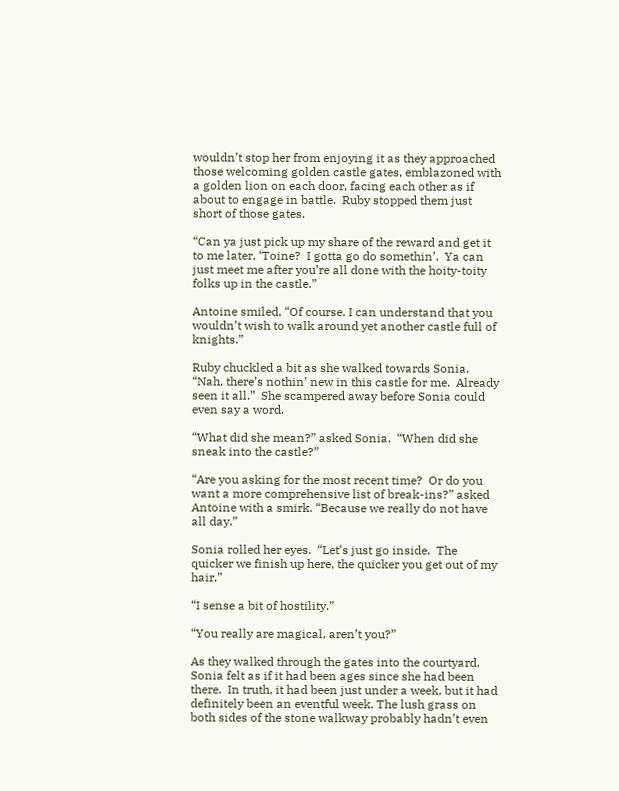wouldn’t stop her from enjoying it as they approached those welcoming golden castle gates, emblazoned with a golden lion on each door, facing each other as if about to engage in battle.  Ruby stopped them just short of those gates.

“Can ya just pick up my share of the reward and get it to me later, ‘Toine?  I gotta go do somethin’.  Ya can just meet me after you’re all done with the hoity-toity folks up in the castle.”

Antoine smiled, “Of course. I can understand that you wouldn’t wish to walk around yet another castle full of knights.”

Ruby chuckled a bit as she walked towards Sonia.  “Nah, there’s nothin’ new in this castle for me.  Already seen it all.”  She scampered away before Sonia could even say a word.

“What did she mean?” asked Sonia.  “When did she sneak into the castle?”

“Are you asking for the most recent time?  Or do you want a more comprehensive list of break-ins?” asked Antoine with a smirk. “Because we really do not have all day.”

Sonia rolled her eyes.  “Let’s just go inside.  The quicker we finish up here, the quicker you get out of my hair.”

“I sense a bit of hostility.”

“You really are magical, aren’t you?”

As they walked through the gates into the courtyard, Sonia felt as if it had been ages since she had been there.  In truth, it had been just under a week, but it had definitely been an eventful week. The lush grass on both sides of the stone walkway probably hadn’t even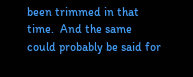been trimmed in that time.  And the same could probably be said for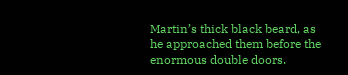Martin’s thick black beard, as he approached them before the enormous double doors.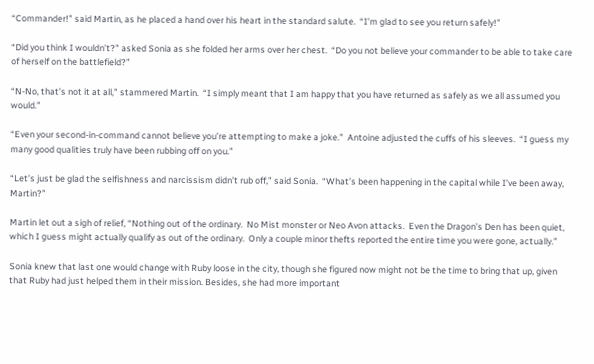“Commander!” said Martin, as he placed a hand over his heart in the standard salute.  “I’m glad to see you return safely!”

“Did you think I wouldn’t?” asked Sonia as she folded her arms over her chest.  “Do you not believe your commander to be able to take care of herself on the battlefield?”

“N-No, that’s not it at all,” stammered Martin.  “I simply meant that I am happy that you have returned as safely as we all assumed you would.”

“Even your second-in-command cannot believe you’re attempting to make a joke.”  Antoine adjusted the cuffs of his sleeves.  “I guess my many good qualities truly have been rubbing off on you.”

“Let’s just be glad the selfishness and narcissism didn’t rub off,” said Sonia.  “What’s been happening in the capital while I’ve been away, Martin?”

Martin let out a sigh of relief, “Nothing out of the ordinary.  No Mist monster or Neo Avon attacks.  Even the Dragon’s Den has been quiet, which I guess might actually qualify as out of the ordinary.  Only a couple minor thefts reported the entire time you were gone, actually.”

Sonia knew that last one would change with Ruby loose in the city, though she figured now might not be the time to bring that up, given that Ruby had just helped them in their mission. Besides, she had more important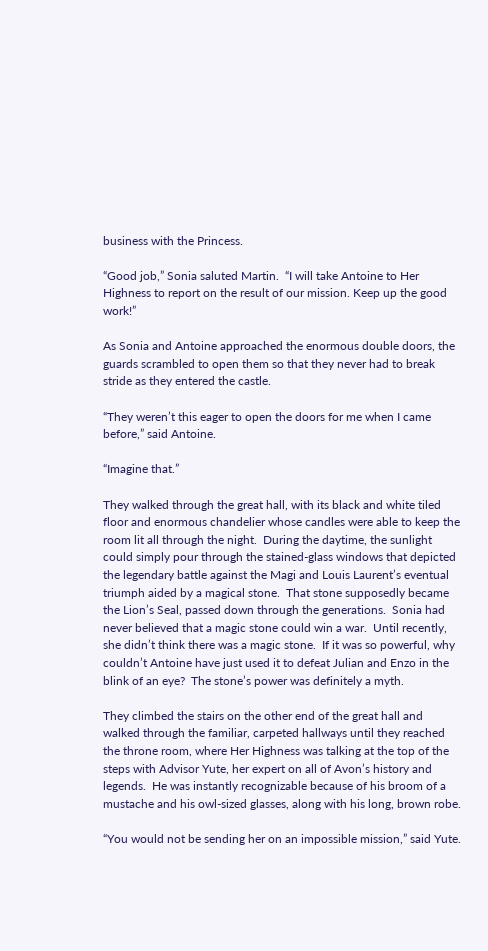business with the Princess.

“Good job,” Sonia saluted Martin.  “I will take Antoine to Her Highness to report on the result of our mission. Keep up the good work!”

As Sonia and Antoine approached the enormous double doors, the guards scrambled to open them so that they never had to break stride as they entered the castle.

“They weren’t this eager to open the doors for me when I came before,” said Antoine.

“Imagine that.”

They walked through the great hall, with its black and white tiled floor and enormous chandelier whose candles were able to keep the room lit all through the night.  During the daytime, the sunlight could simply pour through the stained-glass windows that depicted the legendary battle against the Magi and Louis Laurent’s eventual triumph aided by a magical stone.  That stone supposedly became the Lion’s Seal, passed down through the generations.  Sonia had never believed that a magic stone could win a war.  Until recently, she didn’t think there was a magic stone.  If it was so powerful, why couldn’t Antoine have just used it to defeat Julian and Enzo in the blink of an eye?  The stone’s power was definitely a myth.

They climbed the stairs on the other end of the great hall and walked through the familiar, carpeted hallways until they reached the throne room, where Her Highness was talking at the top of the steps with Advisor Yute, her expert on all of Avon’s history and legends.  He was instantly recognizable because of his broom of a mustache and his owl-sized glasses, along with his long, brown robe.

“You would not be sending her on an impossible mission,” said Yute.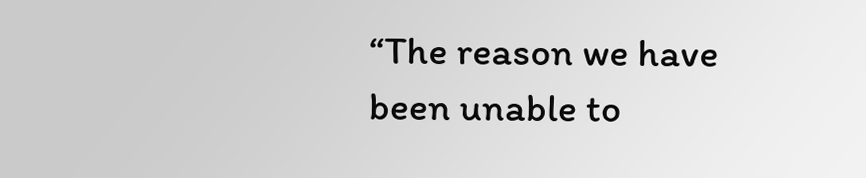“The reason we have been unable to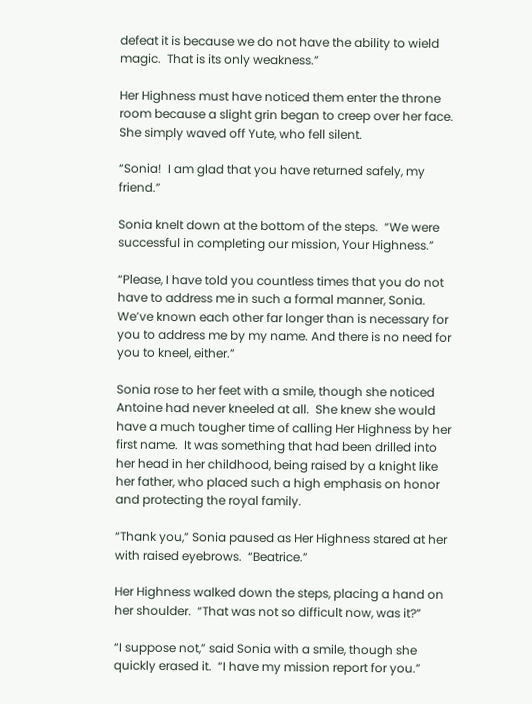defeat it is because we do not have the ability to wield magic.  That is its only weakness.”

Her Highness must have noticed them enter the throne room because a slight grin began to creep over her face.  She simply waved off Yute, who fell silent.

“Sonia!  I am glad that you have returned safely, my friend.”

Sonia knelt down at the bottom of the steps.  “We were successful in completing our mission, Your Highness.”

“Please, I have told you countless times that you do not have to address me in such a formal manner, Sonia.  We’ve known each other far longer than is necessary for you to address me by my name. And there is no need for you to kneel, either.”

Sonia rose to her feet with a smile, though she noticed Antoine had never kneeled at all.  She knew she would have a much tougher time of calling Her Highness by her first name.  It was something that had been drilled into her head in her childhood, being raised by a knight like her father, who placed such a high emphasis on honor and protecting the royal family.

“Thank you,” Sonia paused as Her Highness stared at her with raised eyebrows.  “Beatrice.”

Her Highness walked down the steps, placing a hand on her shoulder.  “That was not so difficult now, was it?”

“I suppose not,” said Sonia with a smile, though she quickly erased it.  “I have my mission report for you.”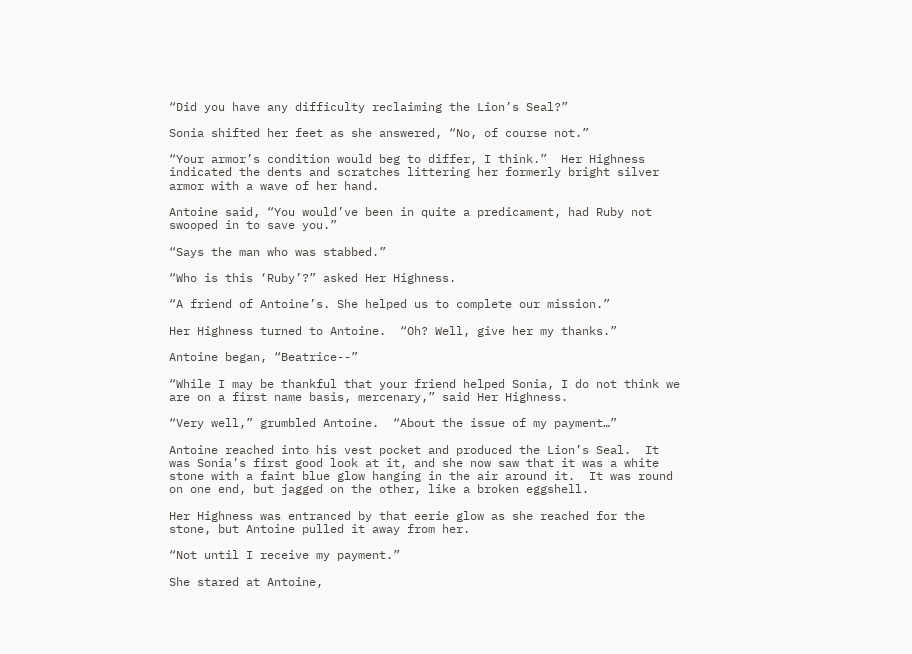“Did you have any difficulty reclaiming the Lion’s Seal?”

Sonia shifted her feet as she answered, “No, of course not.”

“Your armor’s condition would beg to differ, I think.”  Her Highness indicated the dents and scratches littering her formerly bright silver armor with a wave of her hand.

Antoine said, “You would’ve been in quite a predicament, had Ruby not swooped in to save you.”

“Says the man who was stabbed.”

“Who is this ‘Ruby’?” asked Her Highness.

“A friend of Antoine’s. She helped us to complete our mission.”

Her Highness turned to Antoine.  “Oh? Well, give her my thanks.”

Antoine began, “Beatrice--”

“While I may be thankful that your friend helped Sonia, I do not think we are on a first name basis, mercenary,” said Her Highness.

“Very well,” grumbled Antoine.  “About the issue of my payment…”

Antoine reached into his vest pocket and produced the Lion’s Seal.  It was Sonia’s first good look at it, and she now saw that it was a white stone with a faint blue glow hanging in the air around it.  It was round on one end, but jagged on the other, like a broken eggshell.

Her Highness was entranced by that eerie glow as she reached for the stone, but Antoine pulled it away from her.

“Not until I receive my payment.”

She stared at Antoine,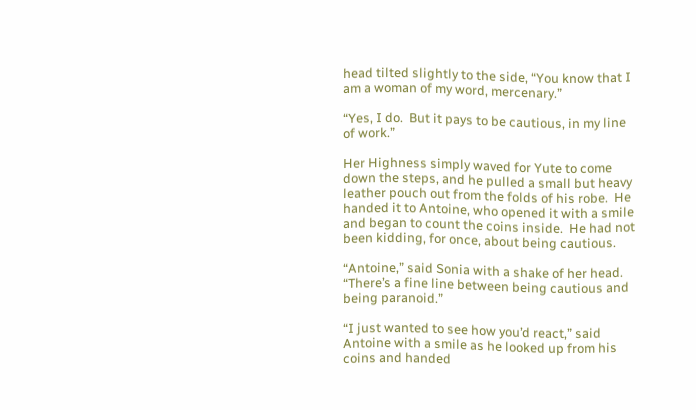head tilted slightly to the side, “You know that I am a woman of my word, mercenary.”

“Yes, I do.  But it pays to be cautious, in my line of work.”

Her Highness simply waved for Yute to come down the steps, and he pulled a small but heavy leather pouch out from the folds of his robe.  He handed it to Antoine, who opened it with a smile and began to count the coins inside.  He had not been kidding, for once, about being cautious.

“Antoine,” said Sonia with a shake of her head.  “There’s a fine line between being cautious and being paranoid.”

“I just wanted to see how you’d react,” said Antoine with a smile as he looked up from his coins and handed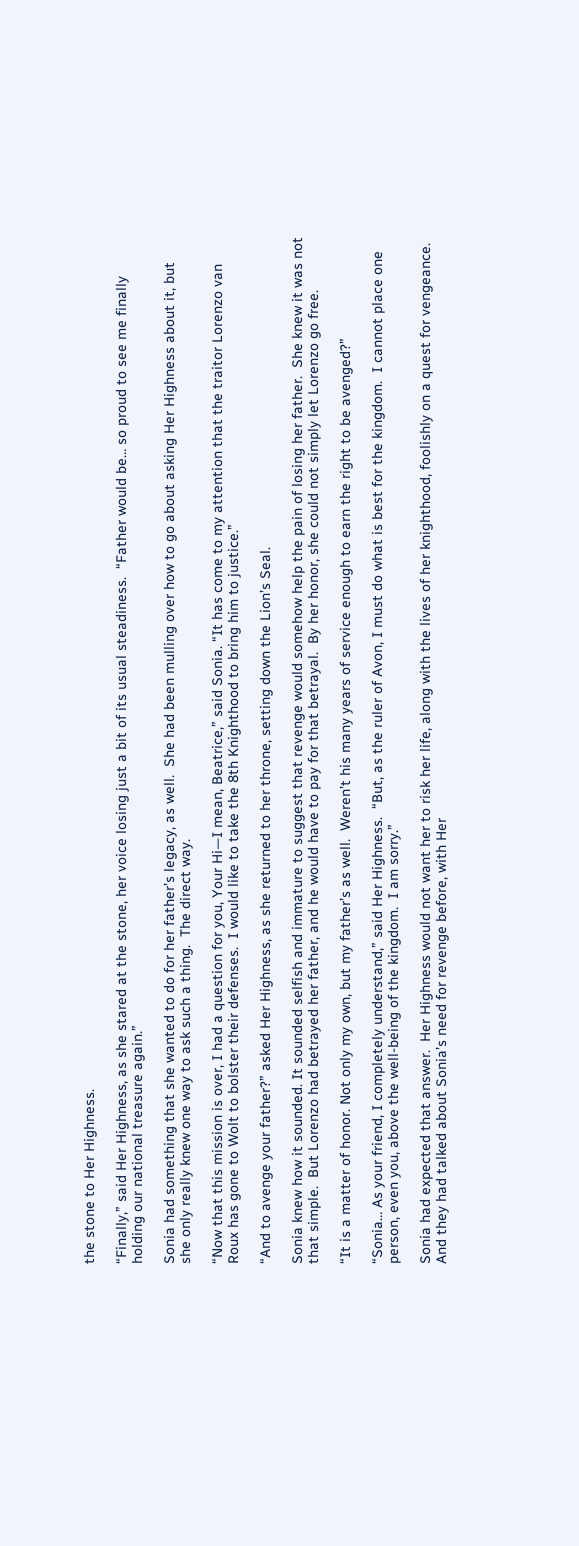the stone to Her Highness.

“Finally,” said Her Highness, as she stared at the stone, her voice losing just a bit of its usual steadiness.  “Father would be… so proud to see me finally holding our national treasure again.”

Sonia had something that she wanted to do for her father’s legacy, as well.  She had been mulling over how to go about asking Her Highness about it, but she only really knew one way to ask such a thing.  The direct way.

“Now that this mission is over, I had a question for you, Your Hi—I mean, Beatrice,” said Sonia. “It has come to my attention that the traitor Lorenzo van Roux has gone to Wolt to bolster their defenses.  I would like to take the 8th Knighthood to bring him to justice.”

“And to avenge your father?” asked Her Highness, as she returned to her throne, setting down the Lion’s Seal.

Sonia knew how it sounded. It sounded selfish and immature to suggest that revenge would somehow help the pain of losing her father.  She knew it was not that simple.  But Lorenzo had betrayed her father, and he would have to pay for that betrayal.  By her honor, she could not simply let Lorenzo go free.

“It is a matter of honor. Not only my own, but my father’s as well.  Weren’t his many years of service enough to earn the right to be avenged?”

“Sonia… As your friend, I completely understand,” said Her Highness.  “But, as the ruler of Avon, I must do what is best for the kingdom.  I cannot place one person, even you, above the well-being of the kingdom.  I am sorry.”

Sonia had expected that answer.  Her Highness would not want her to risk her life, along with the lives of her knighthood, foolishly on a quest for vengeance.  And they had talked about Sonia’s need for revenge before, with Her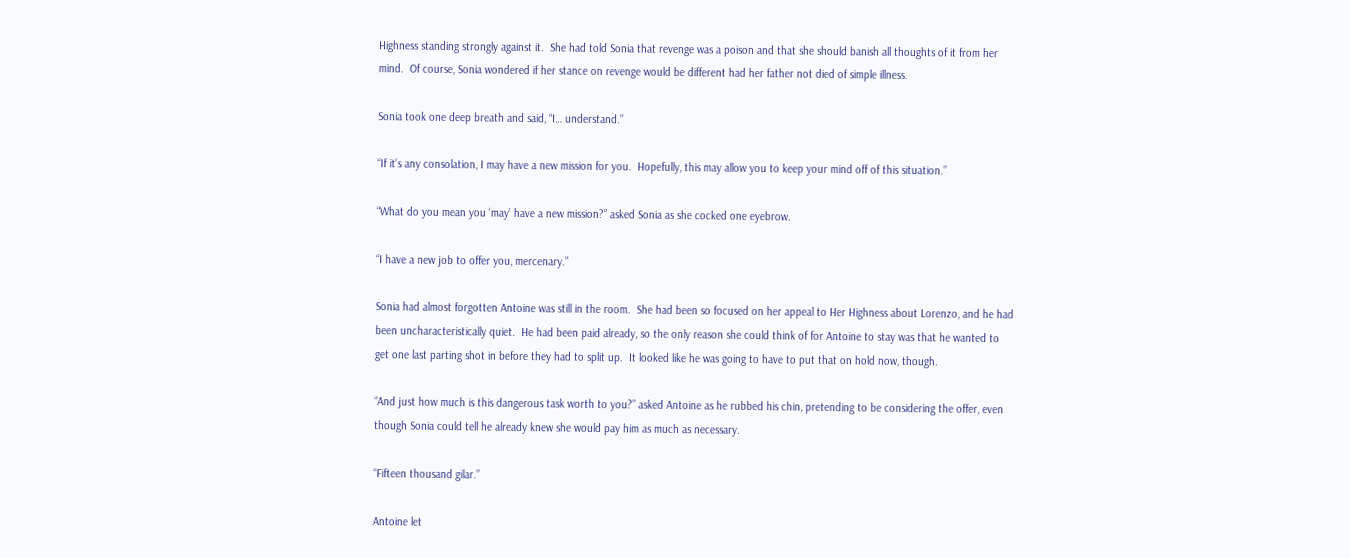Highness standing strongly against it.  She had told Sonia that revenge was a poison and that she should banish all thoughts of it from her mind.  Of course, Sonia wondered if her stance on revenge would be different had her father not died of simple illness.

Sonia took one deep breath and said, “I… understand.”

“If it’s any consolation, I may have a new mission for you.  Hopefully, this may allow you to keep your mind off of this situation.”

“What do you mean you ‘may’ have a new mission?” asked Sonia as she cocked one eyebrow.

“I have a new job to offer you, mercenary.”

Sonia had almost forgotten Antoine was still in the room.  She had been so focused on her appeal to Her Highness about Lorenzo, and he had been uncharacteristically quiet.  He had been paid already, so the only reason she could think of for Antoine to stay was that he wanted to get one last parting shot in before they had to split up.  It looked like he was going to have to put that on hold now, though.

“And just how much is this dangerous task worth to you?” asked Antoine as he rubbed his chin, pretending to be considering the offer, even though Sonia could tell he already knew she would pay him as much as necessary.

“Fifteen thousand gilar.”

Antoine let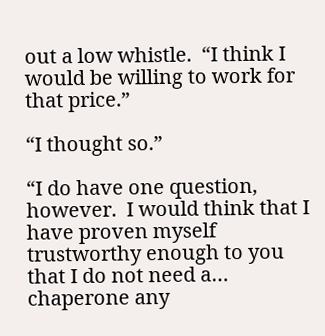out a low whistle.  “I think I would be willing to work for that price.”

“I thought so.”

“I do have one question, however.  I would think that I have proven myself trustworthy enough to you that I do not need a… chaperone any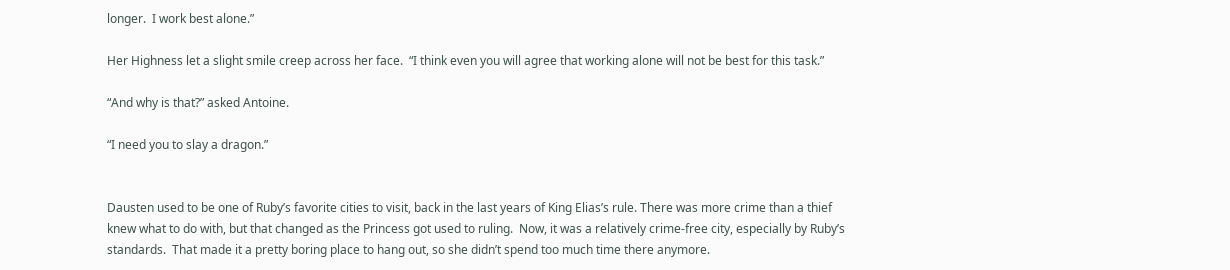longer.  I work best alone.”

Her Highness let a slight smile creep across her face.  “I think even you will agree that working alone will not be best for this task.”

“And why is that?” asked Antoine.

“I need you to slay a dragon.”


Dausten used to be one of Ruby’s favorite cities to visit, back in the last years of King Elias’s rule. There was more crime than a thief knew what to do with, but that changed as the Princess got used to ruling.  Now, it was a relatively crime-free city, especially by Ruby’s standards.  That made it a pretty boring place to hang out, so she didn’t spend too much time there anymore.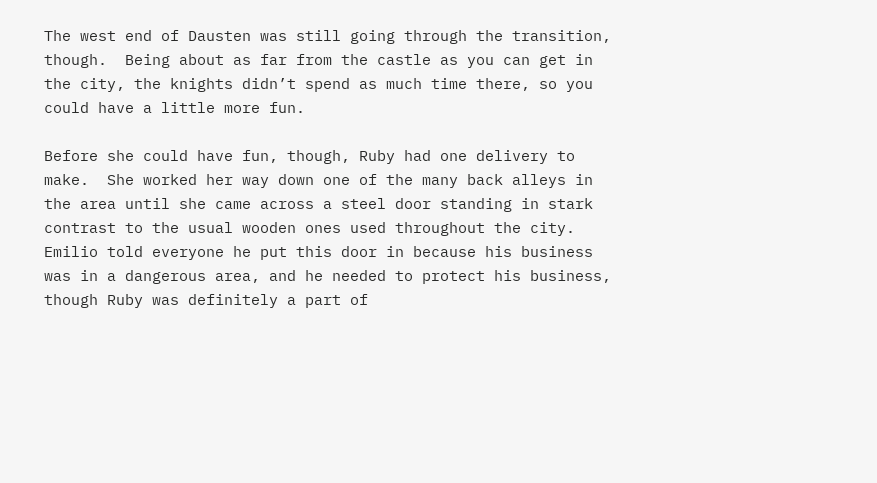The west end of Dausten was still going through the transition, though.  Being about as far from the castle as you can get in the city, the knights didn’t spend as much time there, so you could have a little more fun.

Before she could have fun, though, Ruby had one delivery to make.  She worked her way down one of the many back alleys in the area until she came across a steel door standing in stark contrast to the usual wooden ones used throughout the city.  Emilio told everyone he put this door in because his business was in a dangerous area, and he needed to protect his business, though Ruby was definitely a part of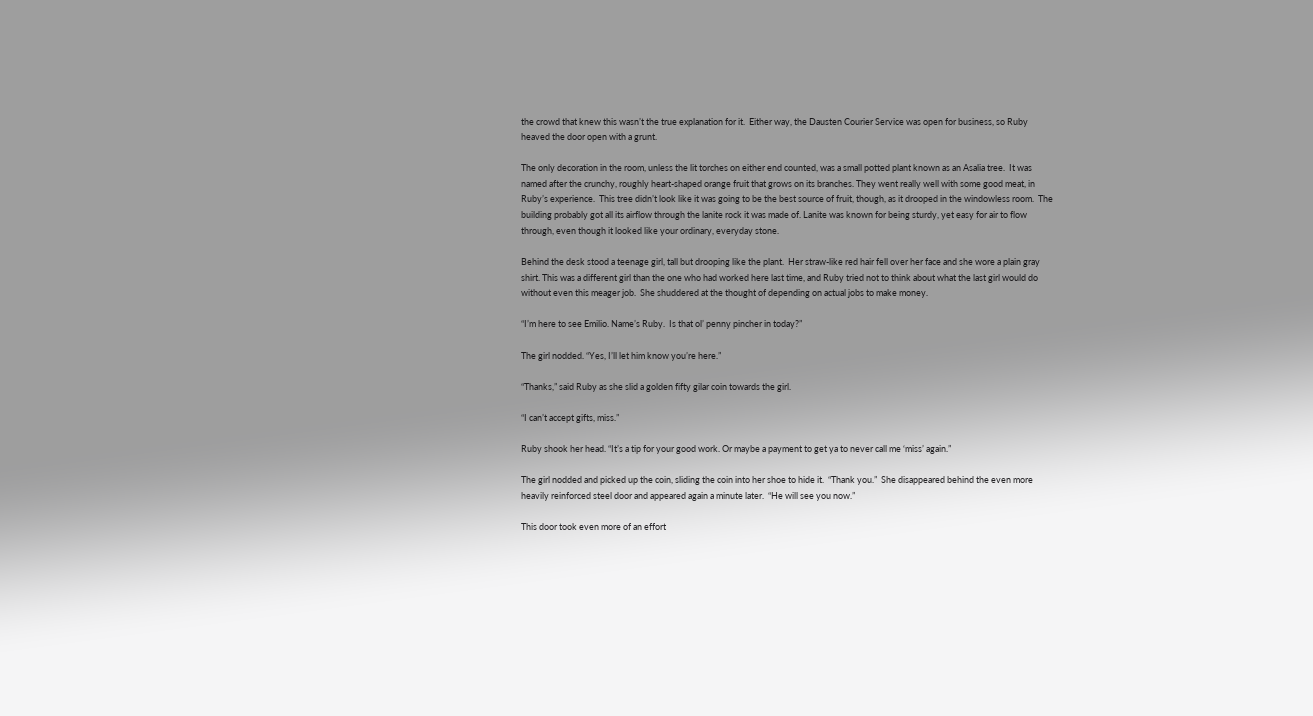the crowd that knew this wasn’t the true explanation for it.  Either way, the Dausten Courier Service was open for business, so Ruby heaved the door open with a grunt.

The only decoration in the room, unless the lit torches on either end counted, was a small potted plant known as an Asalia tree.  It was named after the crunchy, roughly heart-shaped orange fruit that grows on its branches. They went really well with some good meat, in Ruby’s experience.  This tree didn’t look like it was going to be the best source of fruit, though, as it drooped in the windowless room.  The building probably got all its airflow through the lanite rock it was made of. Lanite was known for being sturdy, yet easy for air to flow through, even though it looked like your ordinary, everyday stone.

Behind the desk stood a teenage girl, tall but drooping like the plant.  Her straw-like red hair fell over her face and she wore a plain gray shirt. This was a different girl than the one who had worked here last time, and Ruby tried not to think about what the last girl would do without even this meager job.  She shuddered at the thought of depending on actual jobs to make money.

“I’m here to see Emilio. Name’s Ruby.  Is that ol’ penny pincher in today?”

The girl nodded. “Yes, I’ll let him know you’re here.”

“Thanks,” said Ruby as she slid a golden fifty gilar coin towards the girl.

“I can’t accept gifts, miss.”

Ruby shook her head. “It’s a tip for your good work. Or maybe a payment to get ya to never call me ‘miss’ again.”

The girl nodded and picked up the coin, sliding the coin into her shoe to hide it.  “Thank you.”  She disappeared behind the even more heavily reinforced steel door and appeared again a minute later.  “He will see you now.”

This door took even more of an effort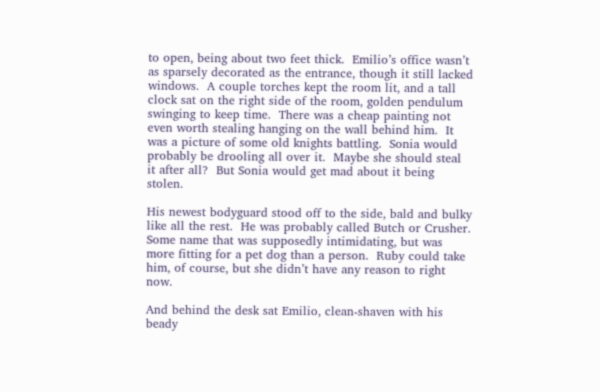to open, being about two feet thick.  Emilio’s office wasn’t as sparsely decorated as the entrance, though it still lacked windows.  A couple torches kept the room lit, and a tall clock sat on the right side of the room, golden pendulum swinging to keep time.  There was a cheap painting not even worth stealing hanging on the wall behind him.  It was a picture of some old knights battling.  Sonia would probably be drooling all over it.  Maybe she should steal it after all?  But Sonia would get mad about it being stolen.

His newest bodyguard stood off to the side, bald and bulky like all the rest.  He was probably called Butch or Crusher.  Some name that was supposedly intimidating, but was more fitting for a pet dog than a person.  Ruby could take him, of course, but she didn’t have any reason to right now.

And behind the desk sat Emilio, clean-shaven with his beady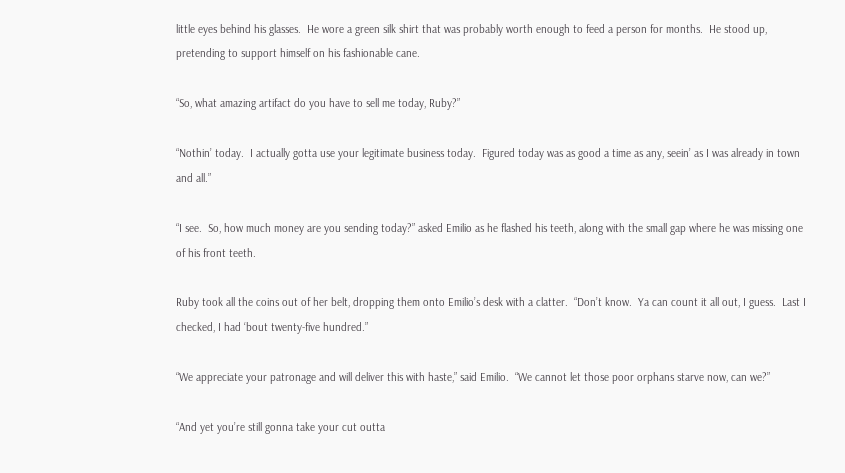little eyes behind his glasses.  He wore a green silk shirt that was probably worth enough to feed a person for months.  He stood up, pretending to support himself on his fashionable cane.

“So, what amazing artifact do you have to sell me today, Ruby?”

“Nothin’ today.  I actually gotta use your legitimate business today.  Figured today was as good a time as any, seein’ as I was already in town and all.”

“I see.  So, how much money are you sending today?” asked Emilio as he flashed his teeth, along with the small gap where he was missing one of his front teeth.

Ruby took all the coins out of her belt, dropping them onto Emilio’s desk with a clatter.  “Don’t know.  Ya can count it all out, I guess.  Last I checked, I had ‘bout twenty-five hundred.”

“We appreciate your patronage and will deliver this with haste,” said Emilio.  “We cannot let those poor orphans starve now, can we?”

“And yet you’re still gonna take your cut outta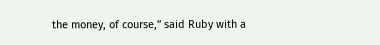the money, of course,” said Ruby with a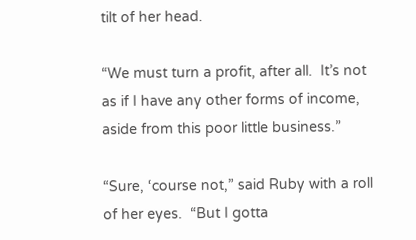tilt of her head.

“We must turn a profit, after all.  It’s not as if I have any other forms of income, aside from this poor little business.”

“Sure, ‘course not,” said Ruby with a roll of her eyes.  “But I gotta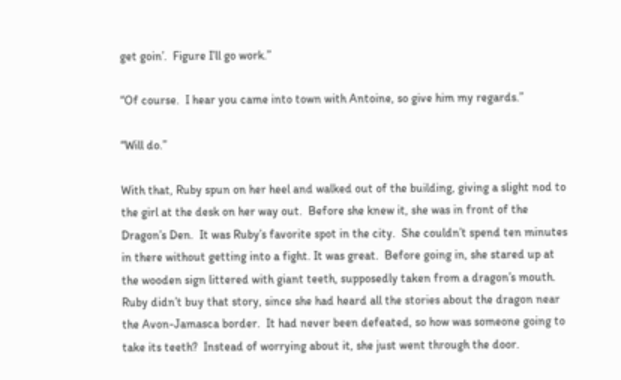get goin’.  Figure I’ll go work.”

“Of course.  I hear you came into town with Antoine, so give him my regards.”

“Will do.”

With that, Ruby spun on her heel and walked out of the building, giving a slight nod to the girl at the desk on her way out.  Before she knew it, she was in front of the Dragon’s Den.  It was Ruby’s favorite spot in the city.  She couldn’t spend ten minutes in there without getting into a fight. It was great.  Before going in, she stared up at the wooden sign littered with giant teeth, supposedly taken from a dragon’s mouth.  Ruby didn’t buy that story, since she had heard all the stories about the dragon near the Avon-Jamasca border.  It had never been defeated, so how was someone going to take its teeth?  Instead of worrying about it, she just went through the door.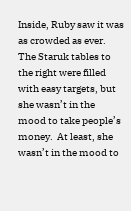Inside, Ruby saw it was as crowded as ever.  The Staruk tables to the right were filled with easy targets, but she wasn’t in the mood to take people’s money.  At least, she wasn’t in the mood to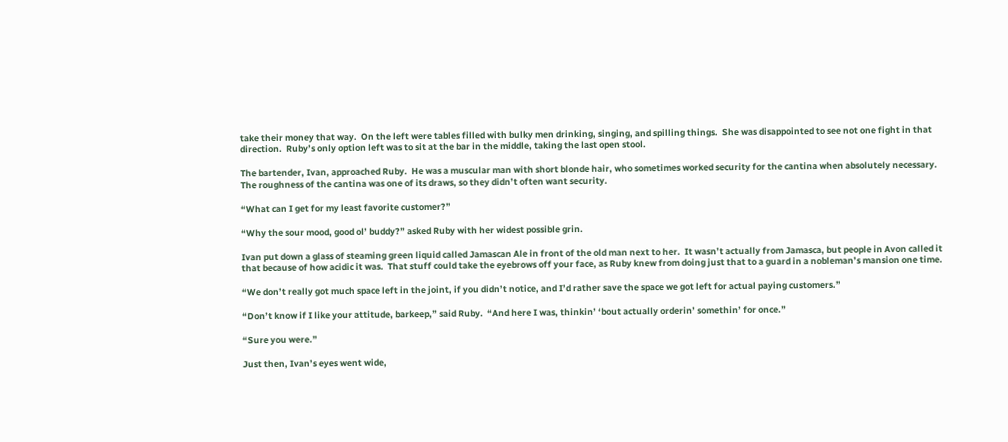take their money that way.  On the left were tables filled with bulky men drinking, singing, and spilling things.  She was disappointed to see not one fight in that direction.  Ruby’s only option left was to sit at the bar in the middle, taking the last open stool.

The bartender, Ivan, approached Ruby.  He was a muscular man with short blonde hair, who sometimes worked security for the cantina when absolutely necessary.  The roughness of the cantina was one of its draws, so they didn’t often want security.

“What can I get for my least favorite customer?”

“Why the sour mood, good ol’ buddy?” asked Ruby with her widest possible grin.

Ivan put down a glass of steaming green liquid called Jamascan Ale in front of the old man next to her.  It wasn’t actually from Jamasca, but people in Avon called it that because of how acidic it was.  That stuff could take the eyebrows off your face, as Ruby knew from doing just that to a guard in a nobleman’s mansion one time.

“We don’t really got much space left in the joint, if you didn’t notice, and I’d rather save the space we got left for actual paying customers.”

“Don’t know if I like your attitude, barkeep,” said Ruby.  “And here I was, thinkin’ ‘bout actually orderin’ somethin’ for once.”

“Sure you were.”

Just then, Ivan’s eyes went wide,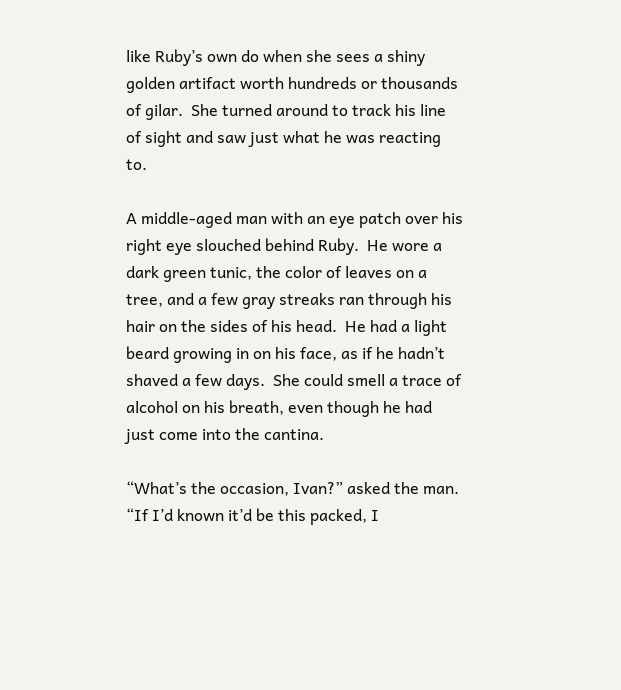like Ruby’s own do when she sees a shiny golden artifact worth hundreds or thousands of gilar.  She turned around to track his line of sight and saw just what he was reacting to.

A middle-aged man with an eye patch over his right eye slouched behind Ruby.  He wore a dark green tunic, the color of leaves on a tree, and a few gray streaks ran through his hair on the sides of his head.  He had a light beard growing in on his face, as if he hadn’t shaved a few days.  She could smell a trace of alcohol on his breath, even though he had just come into the cantina.

“What’s the occasion, Ivan?” asked the man.  “If I’d known it’d be this packed, I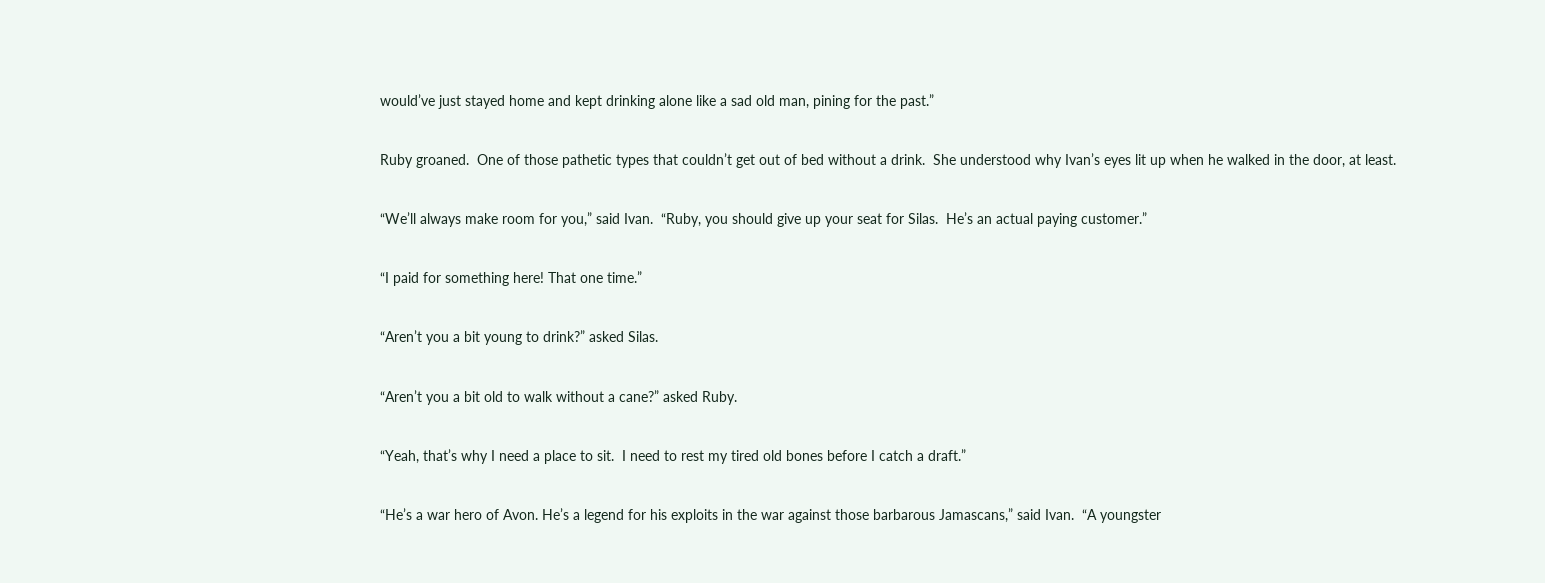would’ve just stayed home and kept drinking alone like a sad old man, pining for the past.”

Ruby groaned.  One of those pathetic types that couldn’t get out of bed without a drink.  She understood why Ivan’s eyes lit up when he walked in the door, at least.

“We’ll always make room for you,” said Ivan.  “Ruby, you should give up your seat for Silas.  He’s an actual paying customer.”

“I paid for something here! That one time.”

“Aren’t you a bit young to drink?” asked Silas.

“Aren’t you a bit old to walk without a cane?” asked Ruby.

“Yeah, that’s why I need a place to sit.  I need to rest my tired old bones before I catch a draft.”

“He’s a war hero of Avon. He’s a legend for his exploits in the war against those barbarous Jamascans,” said Ivan.  “A youngster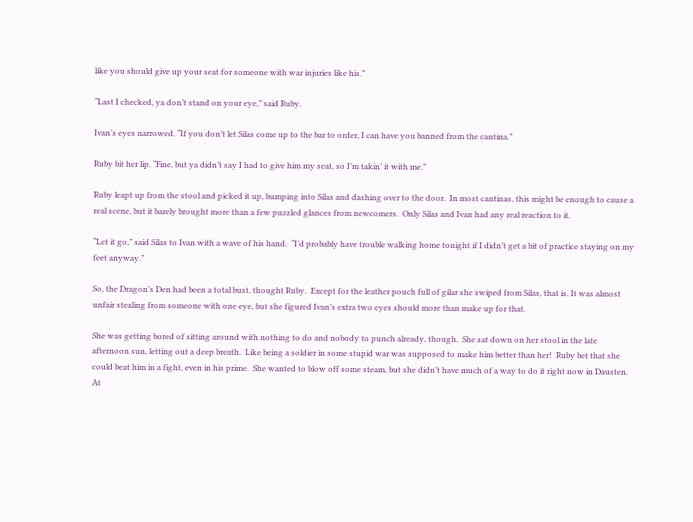like you should give up your seat for someone with war injuries like his.”

“Last I checked, ya don’t stand on your eye,” said Ruby.

Ivan’s eyes narrowed. “If you don’t let Silas come up to the bar to order, I can have you banned from the cantina.”

Ruby bit her lip. “Fine, but ya didn’t say I had to give him my seat, so I’m takin’ it with me.”

Ruby leapt up from the stool and picked it up, bumping into Silas and dashing over to the door.  In most cantinas, this might be enough to cause a real scene, but it barely brought more than a few puzzled glances from newcomers.  Only Silas and Ivan had any real reaction to it.

“Let it go,” said Silas to Ivan with a wave of his hand.  “I’d probably have trouble walking home tonight if I didn’t get a bit of practice staying on my feet anyway.”

So, the Dragon’s Den had been a total bust, thought Ruby.  Except for the leather pouch full of gilar she swiped from Silas, that is. It was almost unfair stealing from someone with one eye, but she figured Ivan’s extra two eyes should more than make up for that.

She was getting bored of sitting around with nothing to do and nobody to punch already, though.  She sat down on her stool in the late afternoon sun, letting out a deep breath.  Like being a soldier in some stupid war was supposed to make him better than her!  Ruby bet that she could beat him in a fight, even in his prime.  She wanted to blow off some steam, but she didn’t have much of a way to do it right now in Dausten.  At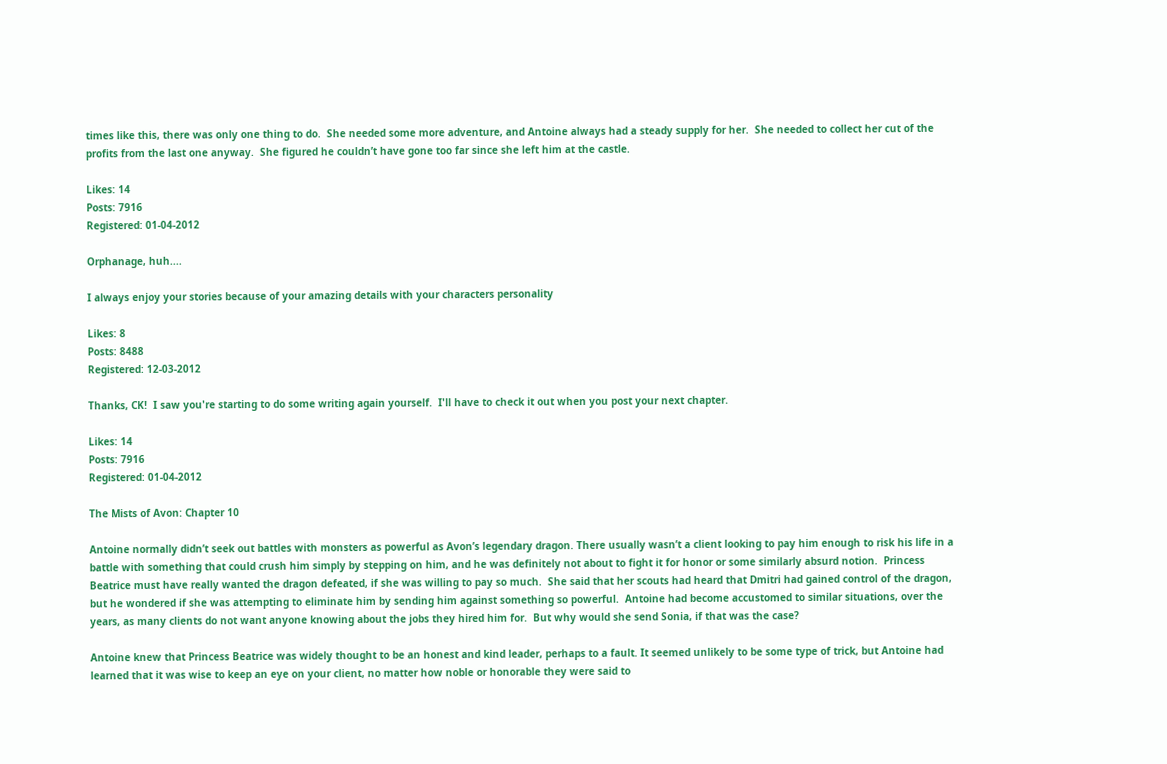times like this, there was only one thing to do.  She needed some more adventure, and Antoine always had a steady supply for her.  She needed to collect her cut of the profits from the last one anyway.  She figured he couldn’t have gone too far since she left him at the castle.

Likes: 14
Posts: 7916
Registered: 01-04-2012

Orphanage, huh....

I always enjoy your stories because of your amazing details with your characters personality

Likes: 8
Posts: 8488
Registered: 12-03-2012

Thanks, CK!  I saw you're starting to do some writing again yourself.  I'll have to check it out when you post your next chapter.

Likes: 14
Posts: 7916
Registered: 01-04-2012

The Mists of Avon: Chapter 10

Antoine normally didn’t seek out battles with monsters as powerful as Avon’s legendary dragon. There usually wasn’t a client looking to pay him enough to risk his life in a battle with something that could crush him simply by stepping on him, and he was definitely not about to fight it for honor or some similarly absurd notion.  Princess Beatrice must have really wanted the dragon defeated, if she was willing to pay so much.  She said that her scouts had heard that Dmitri had gained control of the dragon, but he wondered if she was attempting to eliminate him by sending him against something so powerful.  Antoine had become accustomed to similar situations, over the years, as many clients do not want anyone knowing about the jobs they hired him for.  But why would she send Sonia, if that was the case?

Antoine knew that Princess Beatrice was widely thought to be an honest and kind leader, perhaps to a fault. It seemed unlikely to be some type of trick, but Antoine had learned that it was wise to keep an eye on your client, no matter how noble or honorable they were said to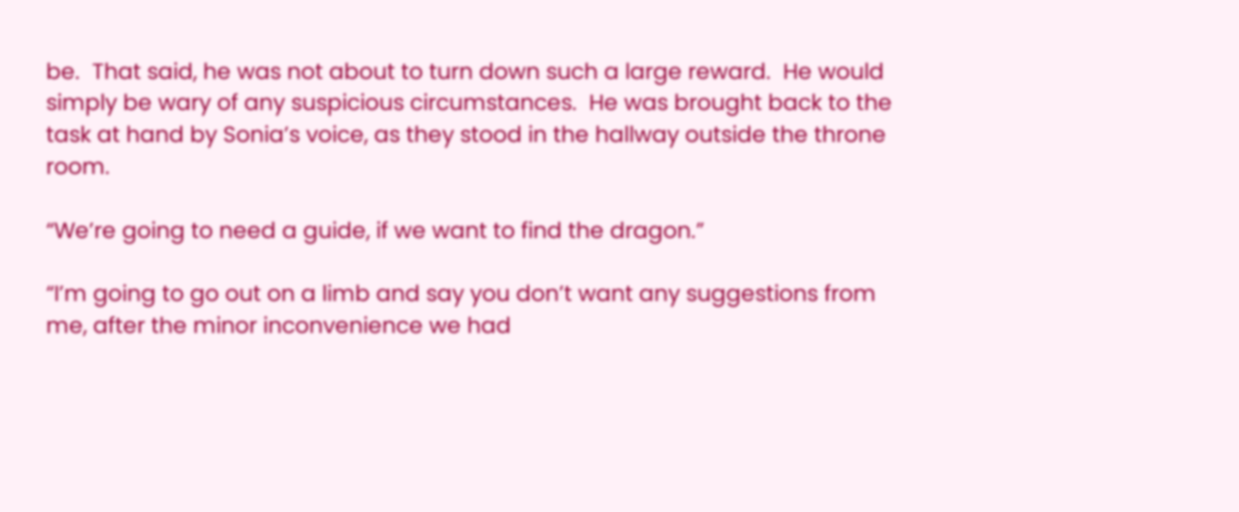be.  That said, he was not about to turn down such a large reward.  He would simply be wary of any suspicious circumstances.  He was brought back to the task at hand by Sonia’s voice, as they stood in the hallway outside the throne room.

“We’re going to need a guide, if we want to find the dragon.”

“I’m going to go out on a limb and say you don’t want any suggestions from me, after the minor inconvenience we had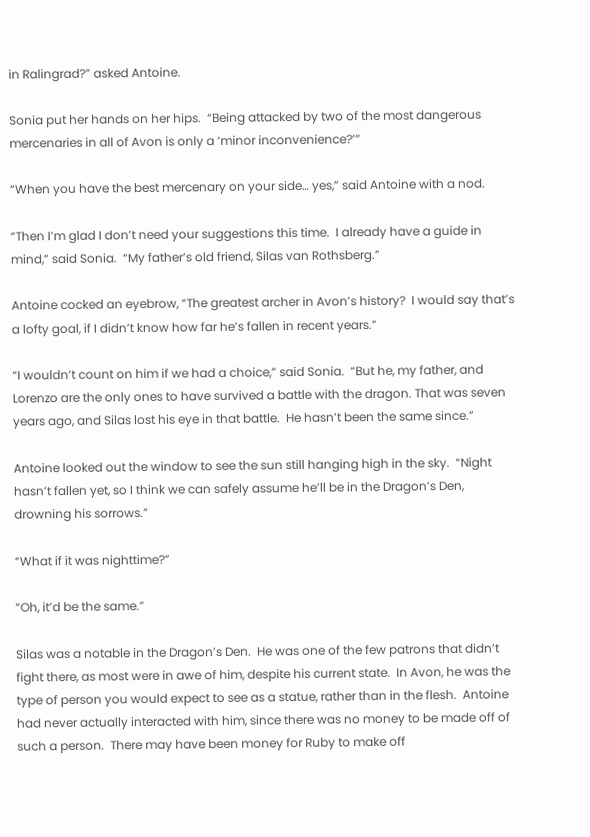in Ralingrad?” asked Antoine.

Sonia put her hands on her hips.  “Being attacked by two of the most dangerous mercenaries in all of Avon is only a ‘minor inconvenience?’”

“When you have the best mercenary on your side… yes,” said Antoine with a nod.

“Then I’m glad I don’t need your suggestions this time.  I already have a guide in mind,” said Sonia.  “My father’s old friend, Silas van Rothsberg.”

Antoine cocked an eyebrow, “The greatest archer in Avon’s history?  I would say that’s a lofty goal, if I didn’t know how far he’s fallen in recent years.”

“I wouldn’t count on him if we had a choice,” said Sonia.  “But he, my father, and Lorenzo are the only ones to have survived a battle with the dragon. That was seven years ago, and Silas lost his eye in that battle.  He hasn’t been the same since.”

Antoine looked out the window to see the sun still hanging high in the sky.  “Night hasn’t fallen yet, so I think we can safely assume he’ll be in the Dragon’s Den, drowning his sorrows.”

“What if it was nighttime?”

“Oh, it’d be the same.”

Silas was a notable in the Dragon’s Den.  He was one of the few patrons that didn’t fight there, as most were in awe of him, despite his current state.  In Avon, he was the type of person you would expect to see as a statue, rather than in the flesh.  Antoine had never actually interacted with him, since there was no money to be made off of such a person.  There may have been money for Ruby to make off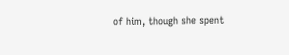of him, though she spent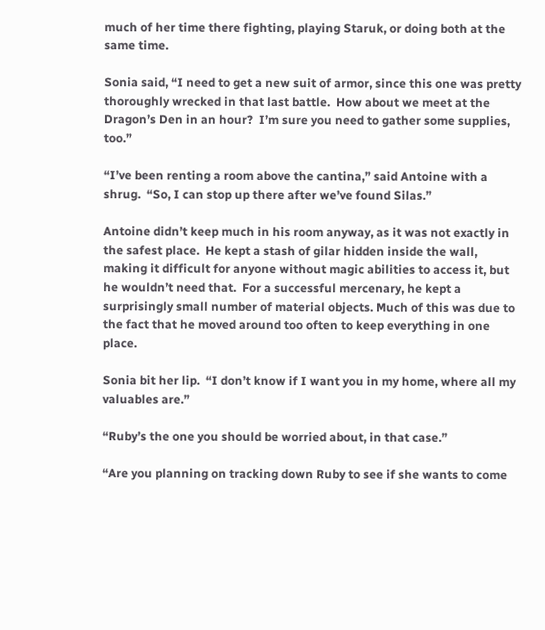much of her time there fighting, playing Staruk, or doing both at the same time.

Sonia said, “I need to get a new suit of armor, since this one was pretty thoroughly wrecked in that last battle.  How about we meet at the Dragon’s Den in an hour?  I’m sure you need to gather some supplies, too.”

“I’ve been renting a room above the cantina,” said Antoine with a shrug.  “So, I can stop up there after we’ve found Silas.”

Antoine didn’t keep much in his room anyway, as it was not exactly in the safest place.  He kept a stash of gilar hidden inside the wall, making it difficult for anyone without magic abilities to access it, but he wouldn’t need that.  For a successful mercenary, he kept a surprisingly small number of material objects. Much of this was due to the fact that he moved around too often to keep everything in one place.

Sonia bit her lip.  “I don’t know if I want you in my home, where all my valuables are.”

“Ruby’s the one you should be worried about, in that case.”

“Are you planning on tracking down Ruby to see if she wants to come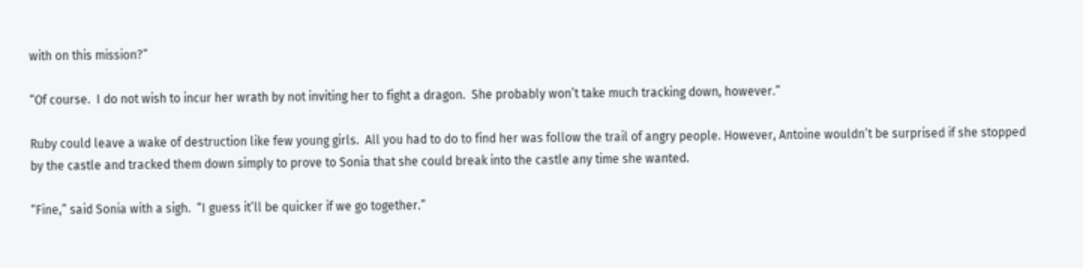with on this mission?”

“Of course.  I do not wish to incur her wrath by not inviting her to fight a dragon.  She probably won’t take much tracking down, however.”

Ruby could leave a wake of destruction like few young girls.  All you had to do to find her was follow the trail of angry people. However, Antoine wouldn’t be surprised if she stopped by the castle and tracked them down simply to prove to Sonia that she could break into the castle any time she wanted.

“Fine,” said Sonia with a sigh.  “I guess it’ll be quicker if we go together.”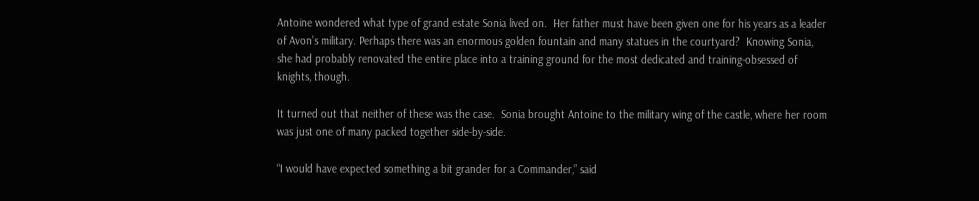Antoine wondered what type of grand estate Sonia lived on.  Her father must have been given one for his years as a leader of Avon’s military. Perhaps there was an enormous golden fountain and many statues in the courtyard?  Knowing Sonia, she had probably renovated the entire place into a training ground for the most dedicated and training-obsessed of knights, though.

It turned out that neither of these was the case.  Sonia brought Antoine to the military wing of the castle, where her room was just one of many packed together side-by-side.

“I would have expected something a bit grander for a Commander,” said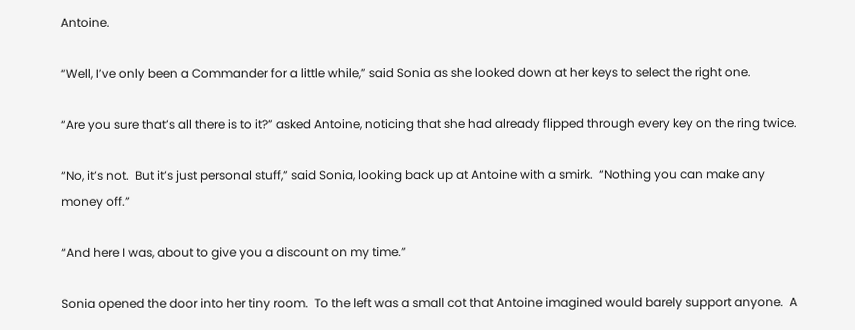Antoine.

“Well, I’ve only been a Commander for a little while,” said Sonia as she looked down at her keys to select the right one.

“Are you sure that’s all there is to it?” asked Antoine, noticing that she had already flipped through every key on the ring twice.

“No, it’s not.  But it’s just personal stuff,” said Sonia, looking back up at Antoine with a smirk.  “Nothing you can make any money off.”

“And here I was, about to give you a discount on my time.”

Sonia opened the door into her tiny room.  To the left was a small cot that Antoine imagined would barely support anyone.  A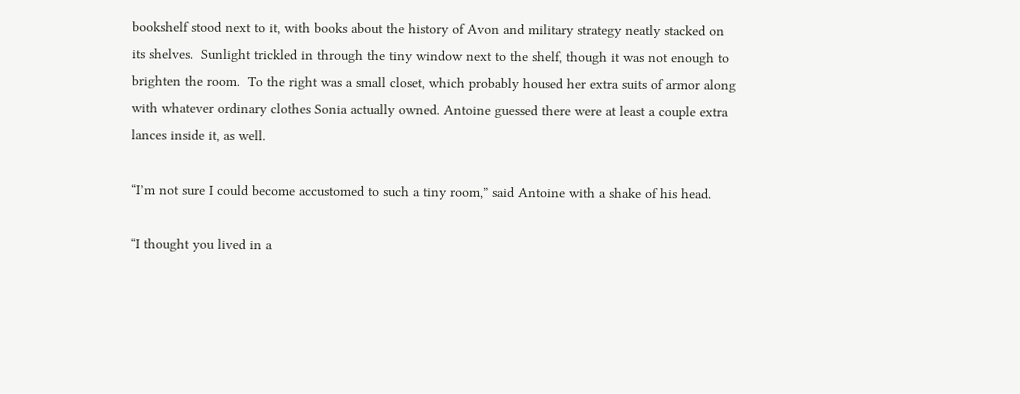bookshelf stood next to it, with books about the history of Avon and military strategy neatly stacked on its shelves.  Sunlight trickled in through the tiny window next to the shelf, though it was not enough to brighten the room.  To the right was a small closet, which probably housed her extra suits of armor along with whatever ordinary clothes Sonia actually owned. Antoine guessed there were at least a couple extra lances inside it, as well.

“I’m not sure I could become accustomed to such a tiny room,” said Antoine with a shake of his head.

“I thought you lived in a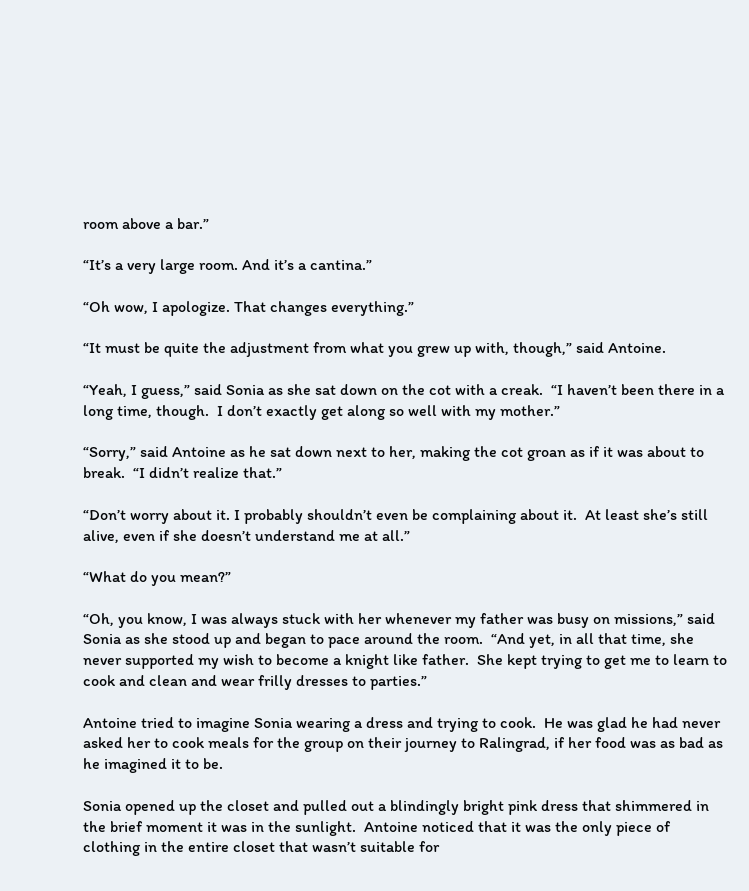room above a bar.”

“It’s a very large room. And it’s a cantina.”

“Oh wow, I apologize. That changes everything.”

“It must be quite the adjustment from what you grew up with, though,” said Antoine.

“Yeah, I guess,” said Sonia as she sat down on the cot with a creak.  “I haven’t been there in a long time, though.  I don’t exactly get along so well with my mother.”

“Sorry,” said Antoine as he sat down next to her, making the cot groan as if it was about to break.  “I didn’t realize that.”

“Don’t worry about it. I probably shouldn’t even be complaining about it.  At least she’s still alive, even if she doesn’t understand me at all.”

“What do you mean?”

“Oh, you know, I was always stuck with her whenever my father was busy on missions,” said Sonia as she stood up and began to pace around the room.  “And yet, in all that time, she never supported my wish to become a knight like father.  She kept trying to get me to learn to cook and clean and wear frilly dresses to parties.”

Antoine tried to imagine Sonia wearing a dress and trying to cook.  He was glad he had never asked her to cook meals for the group on their journey to Ralingrad, if her food was as bad as he imagined it to be.

Sonia opened up the closet and pulled out a blindingly bright pink dress that shimmered in the brief moment it was in the sunlight.  Antoine noticed that it was the only piece of clothing in the entire closet that wasn’t suitable for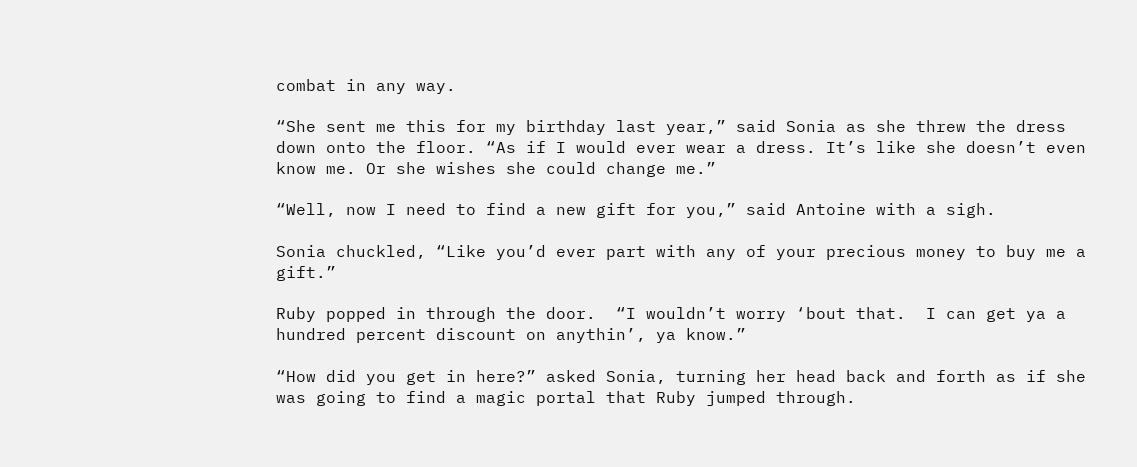combat in any way.

“She sent me this for my birthday last year,” said Sonia as she threw the dress down onto the floor. “As if I would ever wear a dress. It’s like she doesn’t even know me. Or she wishes she could change me.”

“Well, now I need to find a new gift for you,” said Antoine with a sigh.

Sonia chuckled, “Like you’d ever part with any of your precious money to buy me a gift.”

Ruby popped in through the door.  “I wouldn’t worry ‘bout that.  I can get ya a hundred percent discount on anythin’, ya know.”

“How did you get in here?” asked Sonia, turning her head back and forth as if she was going to find a magic portal that Ruby jumped through.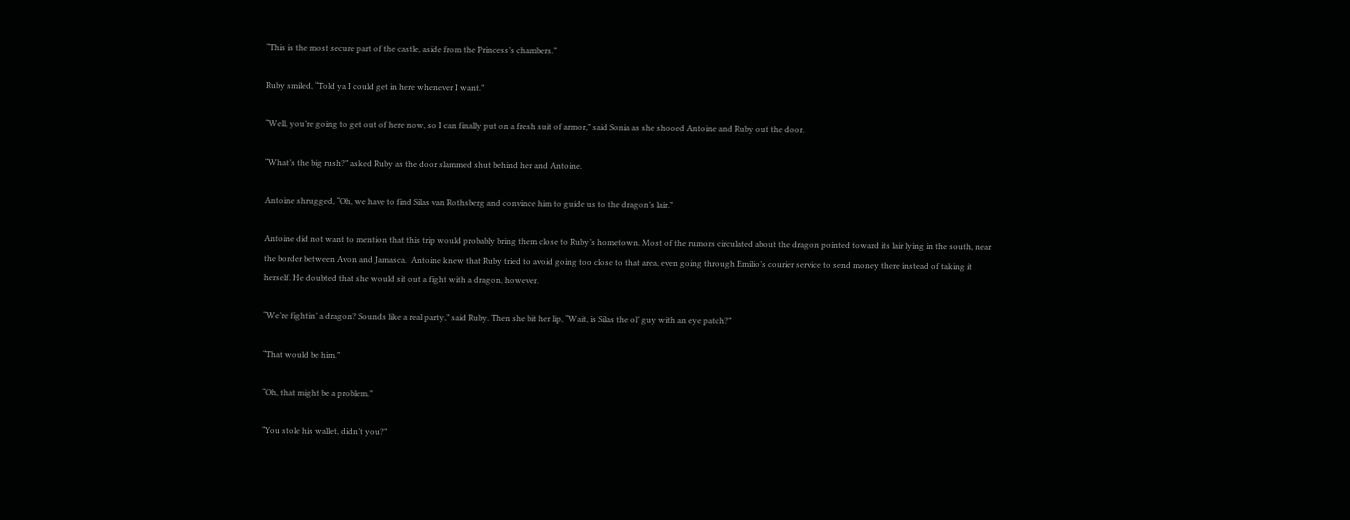“This is the most secure part of the castle, aside from the Princess’s chambers.”

Ruby smiled, “Told ya I could get in here whenever I want.”

“Well, you’re going to get out of here now, so I can finally put on a fresh suit of armor,” said Sonia as she shooed Antoine and Ruby out the door.

“What’s the big rush?” asked Ruby as the door slammed shut behind her and Antoine.

Antoine shrugged, “Oh, we have to find Silas van Rothsberg and convince him to guide us to the dragon’s lair.”

Antoine did not want to mention that this trip would probably bring them close to Ruby’s hometown. Most of the rumors circulated about the dragon pointed toward its lair lying in the south, near the border between Avon and Jamasca.  Antoine knew that Ruby tried to avoid going too close to that area, even going through Emilio’s courier service to send money there instead of taking it herself. He doubted that she would sit out a fight with a dragon, however.

“We’re fightin’ a dragon? Sounds like a real party,” said Ruby. Then she bit her lip, “Wait, is Silas the ol’ guy with an eye patch?”

“That would be him.”

“Oh, that might be a problem.”

“You stole his wallet, didn’t you?”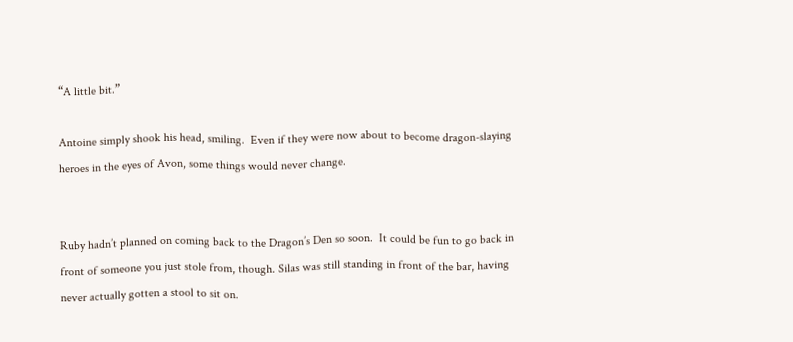“A little bit.”

Antoine simply shook his head, smiling.  Even if they were now about to become dragon-slaying heroes in the eyes of Avon, some things would never change.


Ruby hadn’t planned on coming back to the Dragon’s Den so soon.  It could be fun to go back in front of someone you just stole from, though. Silas was still standing in front of the bar, having never actually gotten a stool to sit on.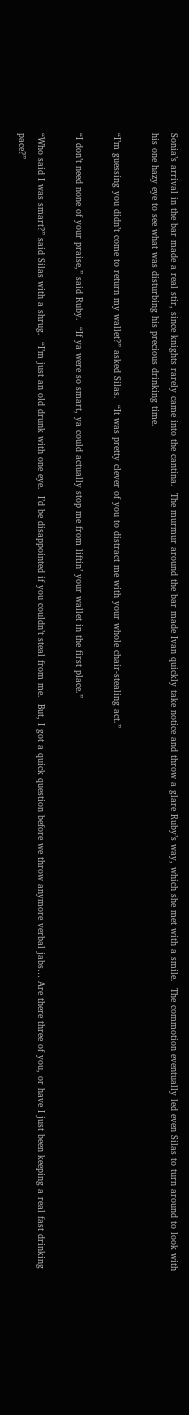Sonia’s arrival in the bar made a real stir, since knights rarely came into the cantina.  The murmur around the bar made Ivan quickly take notice and throw a glare Ruby’s way, which she met with a smile.  The commotion eventually led even Silas to turn around to look with his one hazy eye to see what was disturbing his precious drinking time.

“I’m guessing you didn’t come to return my wallet?” asked Silas.  “It was pretty clever of you to distract me with your whole chair-stealing act.”

“I don’t need none of your praise,” said Ruby.  “If ya were so smart, ya could actually stop me from liftin’ your wallet in the first place.”

“Who said I was smart?” said Silas with a shrug.  “I’m just an old drunk with one eye.  I’d be disappointed if you couldn’t steal from me.  But, I got a quick question before we throw anymore verbal jabs… Are there three of you, or have I just been keeping a real fast drinking pace?”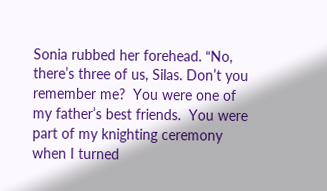Sonia rubbed her forehead. “No, there’s three of us, Silas. Don’t you remember me?  You were one of my father’s best friends.  You were part of my knighting ceremony when I turned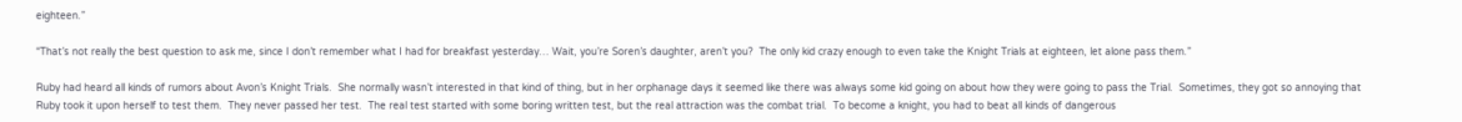eighteen.”

“That’s not really the best question to ask me, since I don’t remember what I had for breakfast yesterday… Wait, you’re Soren’s daughter, aren’t you?  The only kid crazy enough to even take the Knight Trials at eighteen, let alone pass them.”

Ruby had heard all kinds of rumors about Avon’s Knight Trials.  She normally wasn’t interested in that kind of thing, but in her orphanage days it seemed like there was always some kid going on about how they were going to pass the Trial.  Sometimes, they got so annoying that Ruby took it upon herself to test them.  They never passed her test.  The real test started with some boring written test, but the real attraction was the combat trial.  To become a knight, you had to beat all kinds of dangerous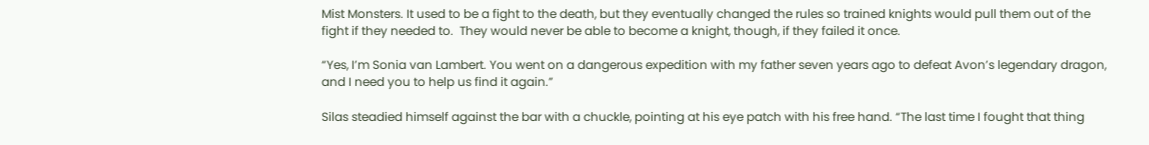Mist Monsters. It used to be a fight to the death, but they eventually changed the rules so trained knights would pull them out of the fight if they needed to.  They would never be able to become a knight, though, if they failed it once.

“Yes, I’m Sonia van Lambert. You went on a dangerous expedition with my father seven years ago to defeat Avon’s legendary dragon, and I need you to help us find it again.”

Silas steadied himself against the bar with a chuckle, pointing at his eye patch with his free hand. “The last time I fought that thing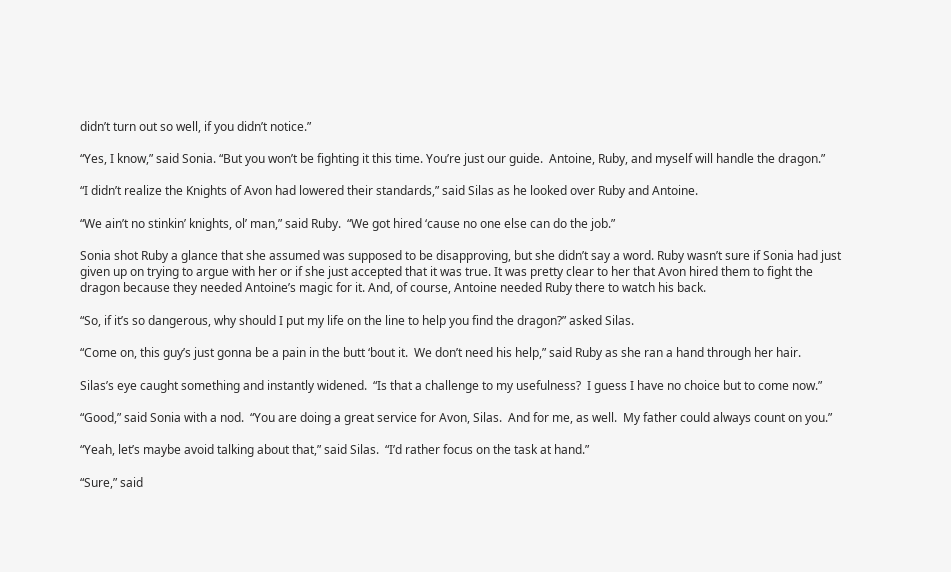didn’t turn out so well, if you didn’t notice.”

“Yes, I know,” said Sonia. “But you won’t be fighting it this time. You’re just our guide.  Antoine, Ruby, and myself will handle the dragon.”

“I didn’t realize the Knights of Avon had lowered their standards,” said Silas as he looked over Ruby and Antoine.

“We ain’t no stinkin’ knights, ol’ man,” said Ruby.  “We got hired ‘cause no one else can do the job.”

Sonia shot Ruby a glance that she assumed was supposed to be disapproving, but she didn’t say a word. Ruby wasn’t sure if Sonia had just given up on trying to argue with her or if she just accepted that it was true. It was pretty clear to her that Avon hired them to fight the dragon because they needed Antoine’s magic for it. And, of course, Antoine needed Ruby there to watch his back.

“So, if it’s so dangerous, why should I put my life on the line to help you find the dragon?” asked Silas.

“Come on, this guy’s just gonna be a pain in the butt ‘bout it.  We don’t need his help,” said Ruby as she ran a hand through her hair.

Silas’s eye caught something and instantly widened.  “Is that a challenge to my usefulness?  I guess I have no choice but to come now.”

“Good,” said Sonia with a nod.  “You are doing a great service for Avon, Silas.  And for me, as well.  My father could always count on you.”

“Yeah, let’s maybe avoid talking about that,” said Silas.  “I’d rather focus on the task at hand.”

“Sure,” said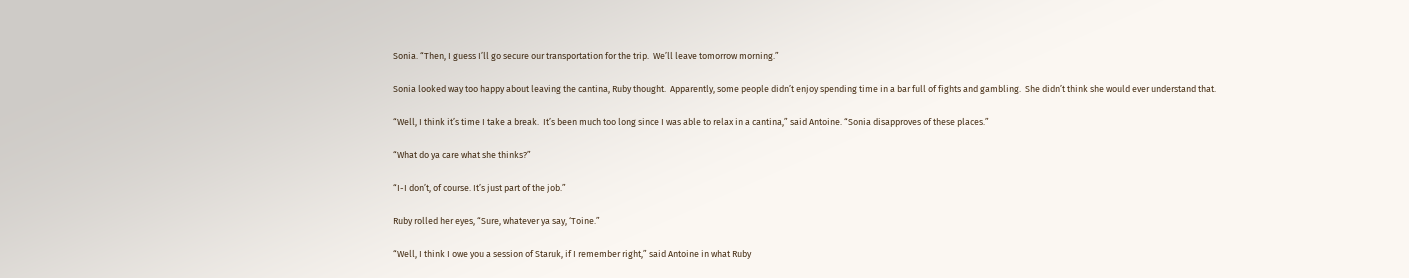Sonia. “Then, I guess I’ll go secure our transportation for the trip.  We’ll leave tomorrow morning.”

Sonia looked way too happy about leaving the cantina, Ruby thought.  Apparently, some people didn’t enjoy spending time in a bar full of fights and gambling.  She didn’t think she would ever understand that.

“Well, I think it’s time I take a break.  It’s been much too long since I was able to relax in a cantina,” said Antoine. “Sonia disapproves of these places.”

“What do ya care what she thinks?”

“I-I don’t, of course. It’s just part of the job.”

Ruby rolled her eyes, “Sure, whatever ya say, ‘Toine.”

“Well, I think I owe you a session of Staruk, if I remember right,” said Antoine in what Ruby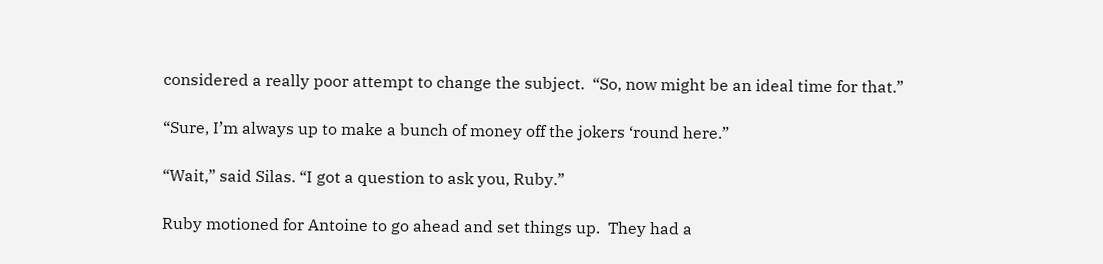considered a really poor attempt to change the subject.  “So, now might be an ideal time for that.”

“Sure, I’m always up to make a bunch of money off the jokers ‘round here.”

“Wait,” said Silas. “I got a question to ask you, Ruby.”

Ruby motioned for Antoine to go ahead and set things up.  They had a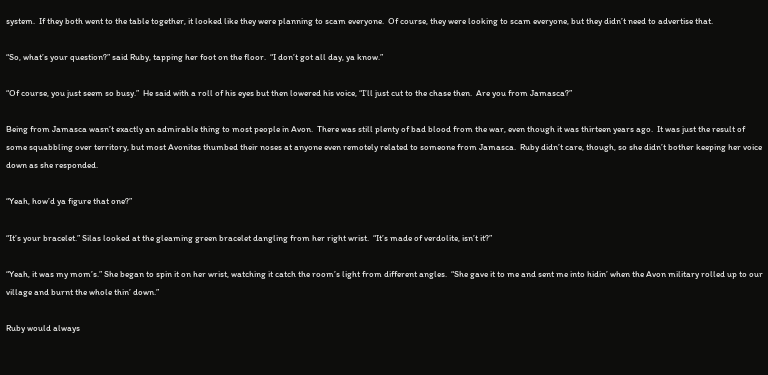system.  If they both went to the table together, it looked like they were planning to scam everyone.  Of course, they were looking to scam everyone, but they didn’t need to advertise that.

“So, what’s your question?” said Ruby, tapping her foot on the floor.  “I don’t got all day, ya know.”

“Of course, you just seem so busy.”  He said with a roll of his eyes but then lowered his voice, “I’ll just cut to the chase then.  Are you from Jamasca?”

Being from Jamasca wasn’t exactly an admirable thing to most people in Avon.  There was still plenty of bad blood from the war, even though it was thirteen years ago.  It was just the result of some squabbling over territory, but most Avonites thumbed their noses at anyone even remotely related to someone from Jamasca.  Ruby didn’t care, though, so she didn’t bother keeping her voice down as she responded.

“Yeah, how’d ya figure that one?”

“It’s your bracelet.” Silas looked at the gleaming green bracelet dangling from her right wrist.  “It’s made of verdolite, isn’t it?”

“Yeah, it was my mom’s.” She began to spin it on her wrist, watching it catch the room’s light from different angles.  “She gave it to me and sent me into hidin’ when the Avon military rolled up to our village and burnt the whole thin’ down.”

Ruby would always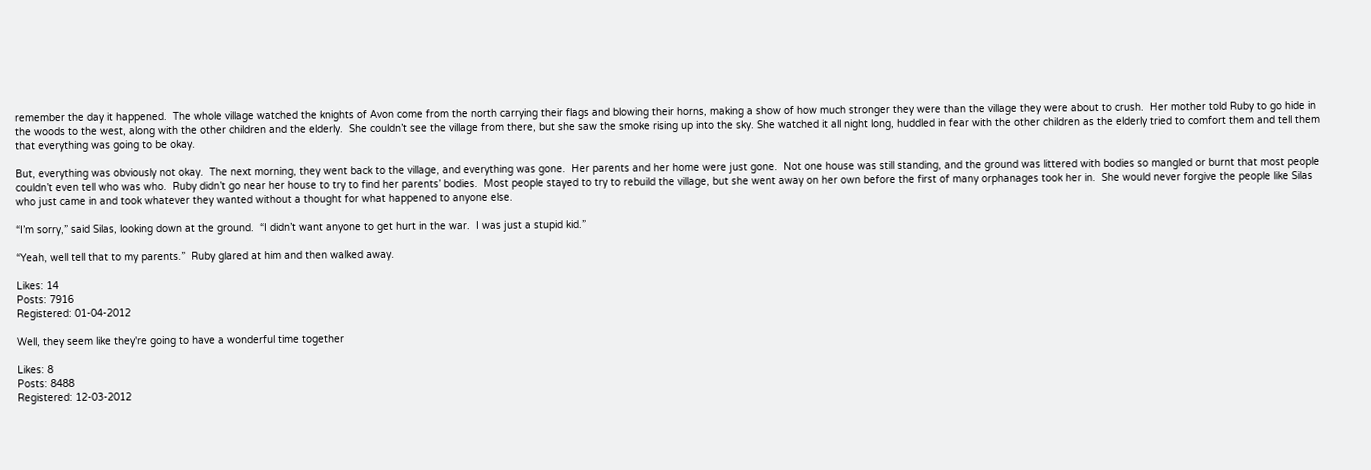remember the day it happened.  The whole village watched the knights of Avon come from the north carrying their flags and blowing their horns, making a show of how much stronger they were than the village they were about to crush.  Her mother told Ruby to go hide in the woods to the west, along with the other children and the elderly.  She couldn’t see the village from there, but she saw the smoke rising up into the sky. She watched it all night long, huddled in fear with the other children as the elderly tried to comfort them and tell them that everything was going to be okay.

But, everything was obviously not okay.  The next morning, they went back to the village, and everything was gone.  Her parents and her home were just gone.  Not one house was still standing, and the ground was littered with bodies so mangled or burnt that most people couldn’t even tell who was who.  Ruby didn’t go near her house to try to find her parents’ bodies.  Most people stayed to try to rebuild the village, but she went away on her own before the first of many orphanages took her in.  She would never forgive the people like Silas who just came in and took whatever they wanted without a thought for what happened to anyone else.

“I’m sorry,” said Silas, looking down at the ground.  “I didn’t want anyone to get hurt in the war.  I was just a stupid kid.”

“Yeah, well tell that to my parents.”  Ruby glared at him and then walked away.

Likes: 14
Posts: 7916
Registered: 01-04-2012

Well, they seem like they're going to have a wonderful time together

Likes: 8
Posts: 8488
Registered: 12-03-2012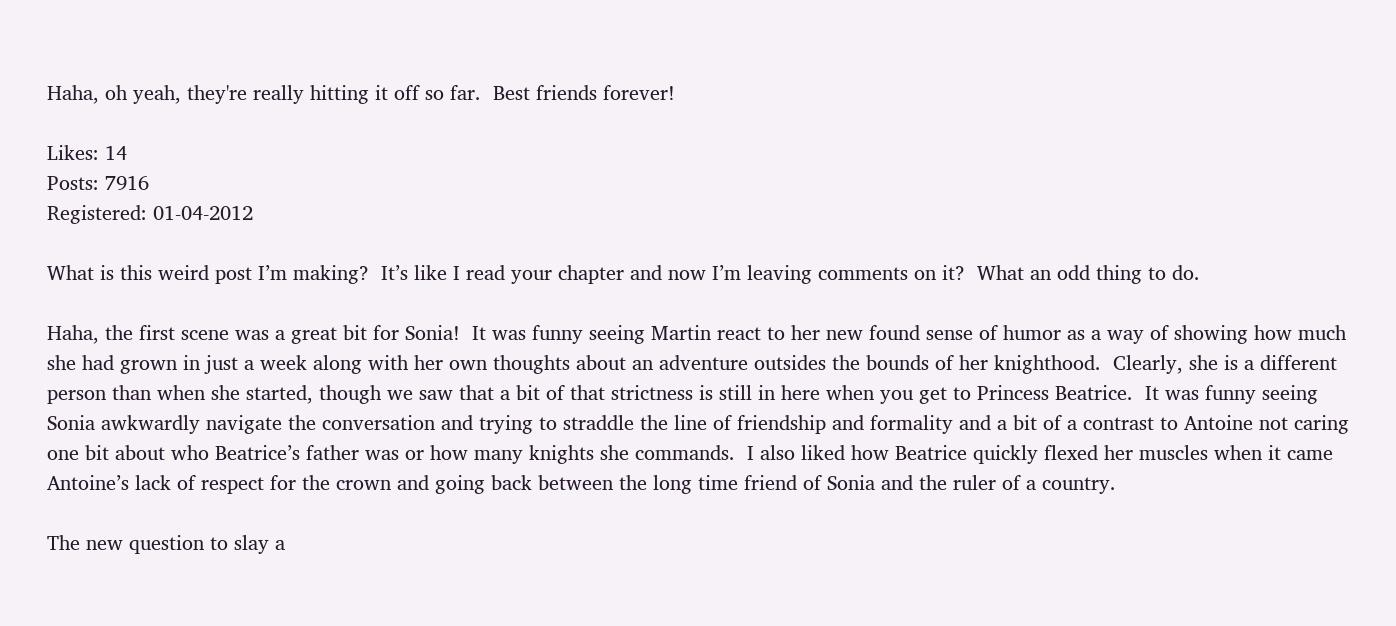Haha, oh yeah, they're really hitting it off so far.  Best friends forever!

Likes: 14
Posts: 7916
Registered: 01-04-2012

What is this weird post I’m making?  It’s like I read your chapter and now I’m leaving comments on it?  What an odd thing to do.

Haha, the first scene was a great bit for Sonia!  It was funny seeing Martin react to her new found sense of humor as a way of showing how much she had grown in just a week along with her own thoughts about an adventure outsides the bounds of her knighthood.  Clearly, she is a different person than when she started, though we saw that a bit of that strictness is still in here when you get to Princess Beatrice.  It was funny seeing Sonia awkwardly navigate the conversation and trying to straddle the line of friendship and formality and a bit of a contrast to Antoine not caring one bit about who Beatrice’s father was or how many knights she commands.  I also liked how Beatrice quickly flexed her muscles when it came Antoine’s lack of respect for the crown and going back between the long time friend of Sonia and the ruler of a country.

The new question to slay a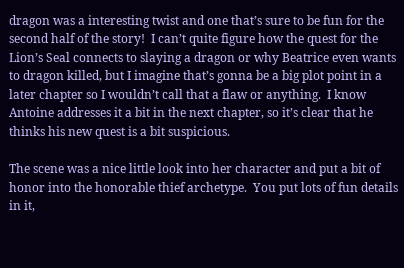dragon was a interesting twist and one that’s sure to be fun for the second half of the story!  I can’t quite figure how the quest for the Lion’s Seal connects to slaying a dragon or why Beatrice even wants to dragon killed, but I imagine that’s gonna be a big plot point in a later chapter so I wouldn’t call that a flaw or anything.  I know Antoine addresses it a bit in the next chapter, so it’s clear that he thinks his new quest is a bit suspicious.

The scene was a nice little look into her character and put a bit of honor into the honorable thief archetype.  You put lots of fun details in it,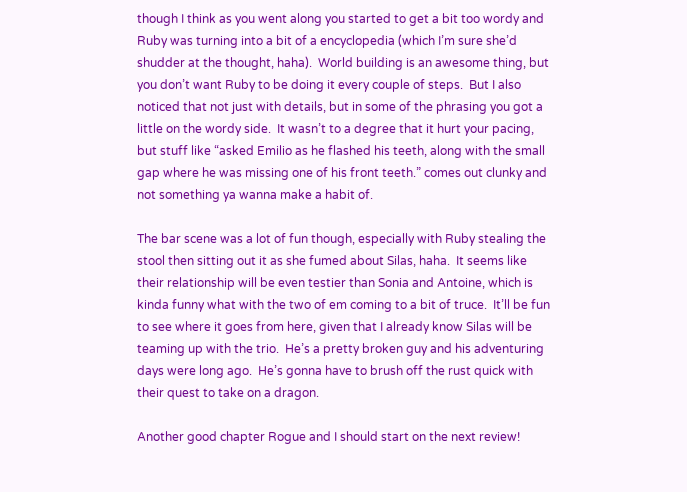though I think as you went along you started to get a bit too wordy and Ruby was turning into a bit of a encyclopedia (which I’m sure she’d shudder at the thought, haha).  World building is an awesome thing, but you don’t want Ruby to be doing it every couple of steps.  But I also noticed that not just with details, but in some of the phrasing you got a little on the wordy side.  It wasn’t to a degree that it hurt your pacing, but stuff like “asked Emilio as he flashed his teeth, along with the small gap where he was missing one of his front teeth.” comes out clunky and not something ya wanna make a habit of.

The bar scene was a lot of fun though, especially with Ruby stealing the stool then sitting out it as she fumed about Silas, haha.  It seems like their relationship will be even testier than Sonia and Antoine, which is kinda funny what with the two of em coming to a bit of truce.  It’ll be fun to see where it goes from here, given that I already know Silas will be teaming up with the trio.  He’s a pretty broken guy and his adventuring days were long ago.  He’s gonna have to brush off the rust quick with their quest to take on a dragon.

Another good chapter Rogue and I should start on the next review!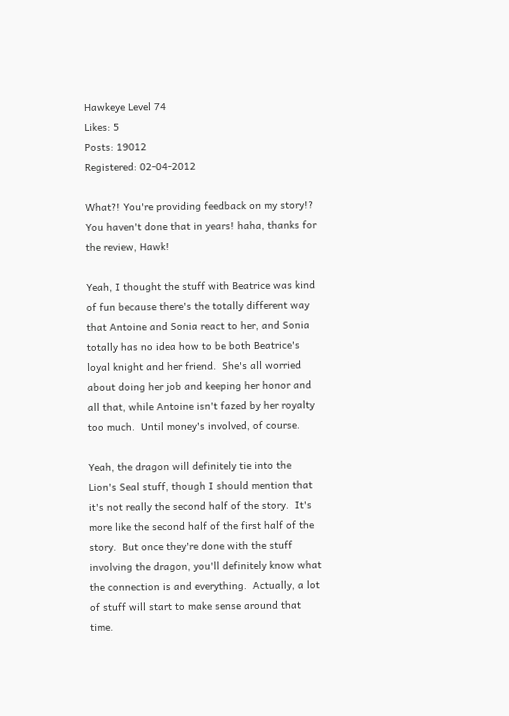Hawkeye Level 74
Likes: 5
Posts: 19012
Registered: 02-04-2012

What?! You're providing feedback on my story!?  You haven't done that in years! haha, thanks for the review, Hawk!

Yeah, I thought the stuff with Beatrice was kind of fun because there's the totally different way that Antoine and Sonia react to her, and Sonia totally has no idea how to be both Beatrice's loyal knight and her friend.  She's all worried about doing her job and keeping her honor and all that, while Antoine isn't fazed by her royalty too much.  Until money's involved, of course.

Yeah, the dragon will definitely tie into the Lion's Seal stuff, though I should mention that it's not really the second half of the story.  It's more like the second half of the first half of the story.  But once they're done with the stuff involving the dragon, you'll definitely know what the connection is and everything.  Actually, a lot of stuff will start to make sense around that time.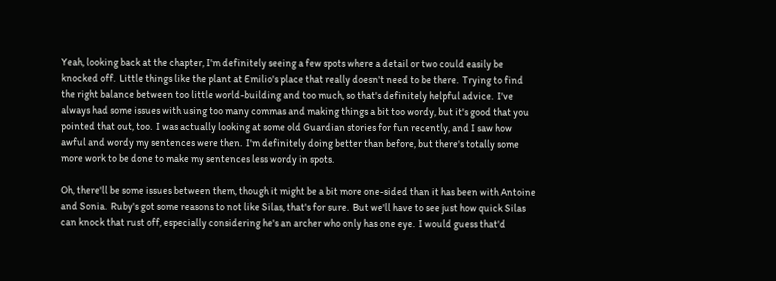Yeah, looking back at the chapter, I'm definitely seeing a few spots where a detail or two could easily be knocked off.  Little things like the plant at Emilio's place that really doesn't need to be there.  Trying to find the right balance between too little world-building and too much, so that's definitely helpful advice.  I've always had some issues with using too many commas and making things a bit too wordy, but it's good that you pointed that out, too.  I was actually looking at some old Guardian stories for fun recently, and I saw how awful and wordy my sentences were then.  I'm definitely doing better than before, but there's totally some more work to be done to make my sentences less wordy in spots.

Oh, there'll be some issues between them, though it might be a bit more one-sided than it has been with Antoine and Sonia.  Ruby's got some reasons to not like Silas, that's for sure.  But we'll have to see just how quick Silas can knock that rust off, especially considering he's an archer who only has one eye.  I would guess that'd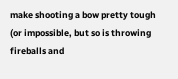make shooting a bow pretty tough (or impossible, but so is throwing fireballs and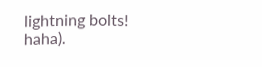lightning bolts! haha).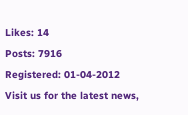Likes: 14
Posts: 7916
Registered: 01-04-2012
Visit us for the latest news,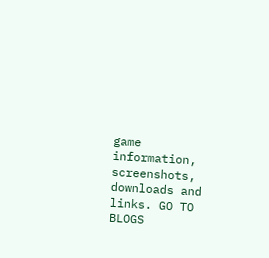game information, screenshots, downloads and links. GO TO BLOGS